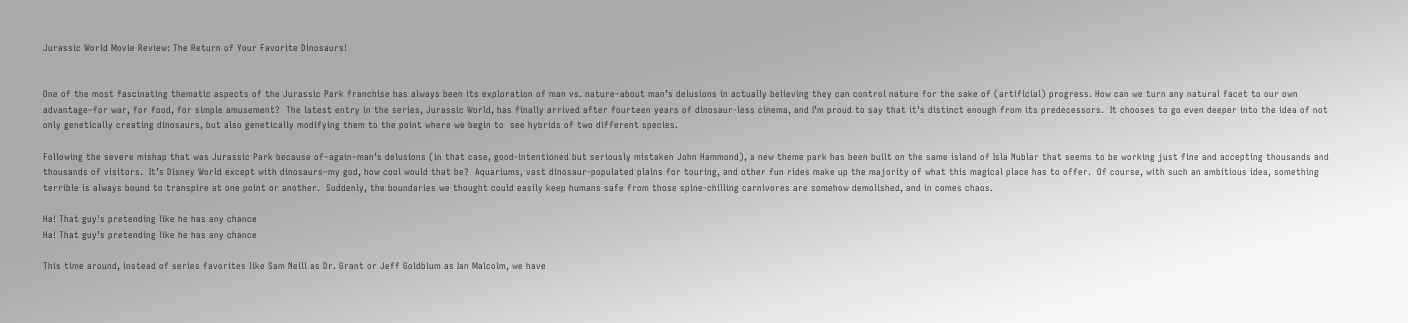Jurassic World Movie Review: The Return of Your Favorite Dinosaurs!


One of the most fascinating thematic aspects of the Jurassic Park franchise has always been its exploration of man vs. nature–about man’s delusions in actually believing they can control nature for the sake of (artificial) progress. How can we turn any natural facet to our own advantage–for war, for food, for simple amusement?  The latest entry in the series, Jurassic World, has finally arrived after fourteen years of dinosaur-less cinema, and I’m proud to say that it’s distinct enough from its predecessors.  It chooses to go even deeper into the idea of not only genetically creating dinosaurs, but also genetically modifying them to the point where we begin to  see hybrids of two different species.

Following the severe mishap that was Jurassic Park because of–again–man’s delusions (in that case, good-intentioned but seriously mistaken John Hammond), a new theme park has been built on the same island of Isla Nublar that seems to be working just fine and accepting thousands and thousands of visitors.  It’s Disney World except with dinosaurs–my god, how cool would that be?  Aquariums, vast dinosaur-populated plains for touring, and other fun rides make up the majority of what this magical place has to offer.  Of course, with such an ambitious idea, something terrible is always bound to transpire at one point or another.  Suddenly, the boundaries we thought could easily keep humans safe from those spine-chilling carnivores are somehow demolished, and in comes chaos.

Ha! That guy's pretending like he has any chance
Ha! That guy’s pretending like he has any chance

This time around, instead of series favorites like Sam Neill as Dr. Grant or Jeff Goldblum as Ian Malcolm, we have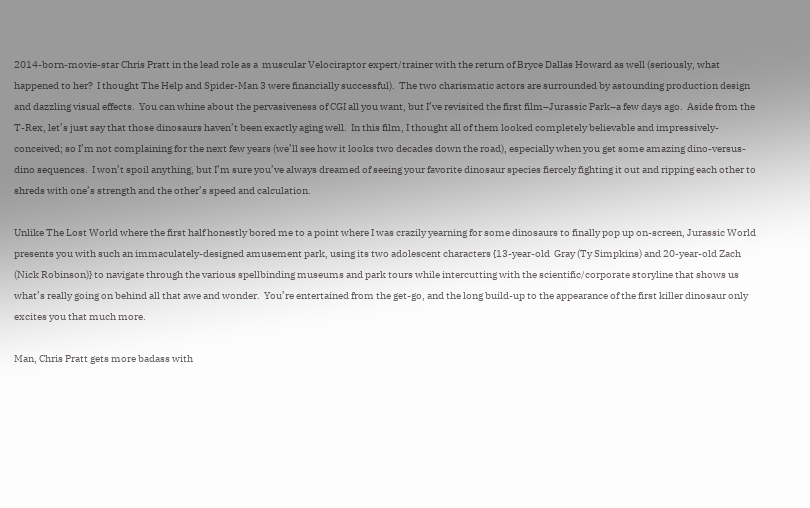2014-born-movie-star Chris Pratt in the lead role as a  muscular Velociraptor expert/trainer with the return of Bryce Dallas Howard as well (seriously, what happened to her?  I thought The Help and Spider-Man 3 were financially successful).  The two charismatic actors are surrounded by astounding production design and dazzling visual effects.  You can whine about the pervasiveness of CGI all you want, but I’ve revisited the first film–Jurassic Park–a few days ago.  Aside from the T-Rex, let’s just say that those dinosaurs haven’t been exactly aging well.  In this film, I thought all of them looked completely believable and impressively-conceived; so I’m not complaining for the next few years (we’ll see how it looks two decades down the road), especially when you get some amazing dino-versus-dino sequences.  I won’t spoil anything, but I’m sure you’ve always dreamed of seeing your favorite dinosaur species fiercely fighting it out and ripping each other to shreds with one’s strength and the other’s speed and calculation.

Unlike The Lost World where the first half honestly bored me to a point where I was crazily yearning for some dinosaurs to finally pop up on-screen, Jurassic World presents you with such an immaculately-designed amusement park, using its two adolescent characters {13-year-old  Gray (Ty Simpkins) and 20-year-old Zach (Nick Robinson)} to navigate through the various spellbinding museums and park tours while intercutting with the scientific/corporate storyline that shows us what’s really going on behind all that awe and wonder.  You’re entertained from the get-go, and the long build-up to the appearance of the first killer dinosaur only excites you that much more.

Man, Chris Pratt gets more badass with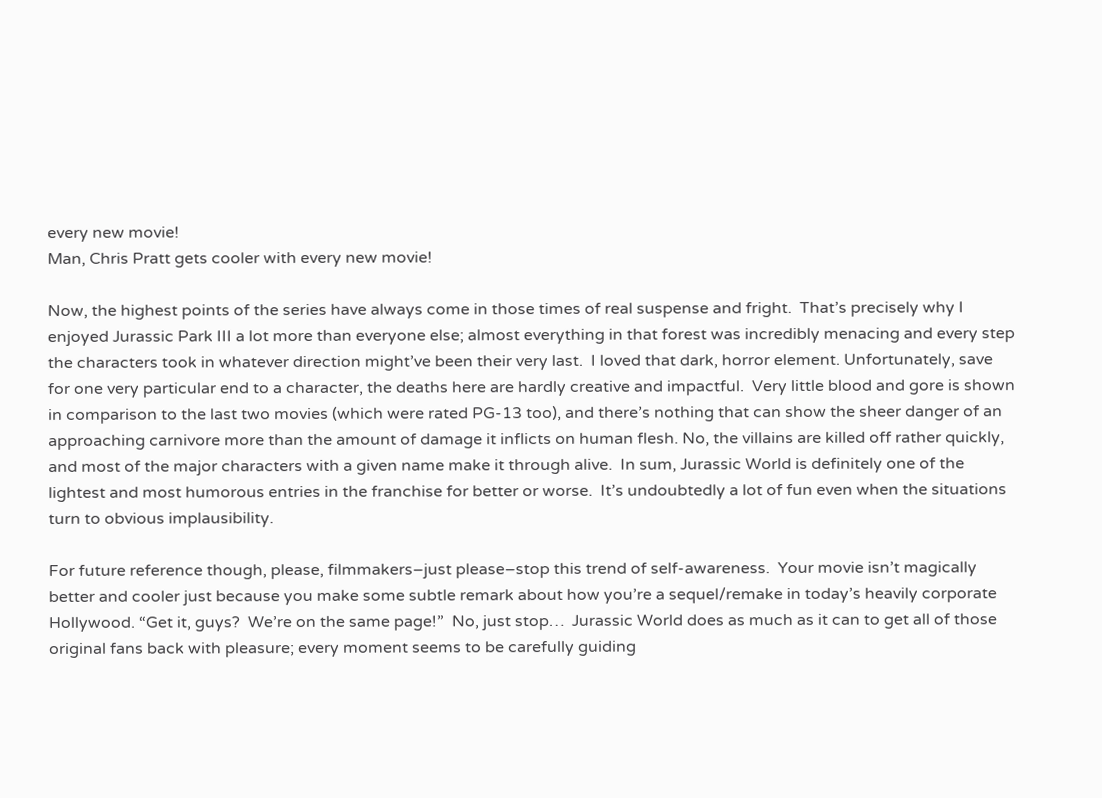every new movie!
Man, Chris Pratt gets cooler with every new movie!

Now, the highest points of the series have always come in those times of real suspense and fright.  That’s precisely why I enjoyed Jurassic Park III a lot more than everyone else; almost everything in that forest was incredibly menacing and every step the characters took in whatever direction might’ve been their very last.  I loved that dark, horror element. Unfortunately, save for one very particular end to a character, the deaths here are hardly creative and impactful.  Very little blood and gore is shown in comparison to the last two movies (which were rated PG-13 too), and there’s nothing that can show the sheer danger of an approaching carnivore more than the amount of damage it inflicts on human flesh. No, the villains are killed off rather quickly, and most of the major characters with a given name make it through alive.  In sum, Jurassic World is definitely one of the lightest and most humorous entries in the franchise for better or worse.  It’s undoubtedly a lot of fun even when the situations turn to obvious implausibility.

For future reference though, please, filmmakers–just please–stop this trend of self-awareness.  Your movie isn’t magically better and cooler just because you make some subtle remark about how you’re a sequel/remake in today’s heavily corporate Hollywood. “Get it, guys?  We’re on the same page!”  No, just stop…  Jurassic World does as much as it can to get all of those original fans back with pleasure; every moment seems to be carefully guiding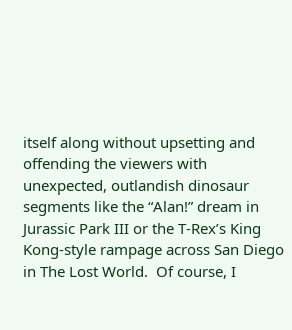itself along without upsetting and offending the viewers with unexpected, outlandish dinosaur segments like the “Alan!” dream in Jurassic Park III or the T-Rex’s King Kong-style rampage across San Diego in The Lost World.  Of course, I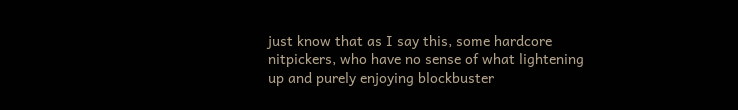just know that as I say this, some hardcore nitpickers, who have no sense of what lightening up and purely enjoying blockbuster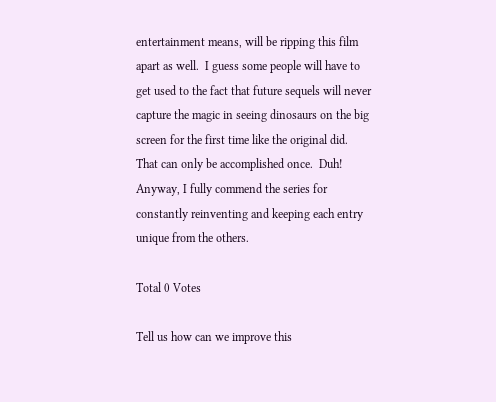entertainment means, will be ripping this film apart as well.  I guess some people will have to get used to the fact that future sequels will never capture the magic in seeing dinosaurs on the big screen for the first time like the original did.  That can only be accomplished once.  Duh!  Anyway, I fully commend the series for constantly reinventing and keeping each entry unique from the others.

Total 0 Votes

Tell us how can we improve this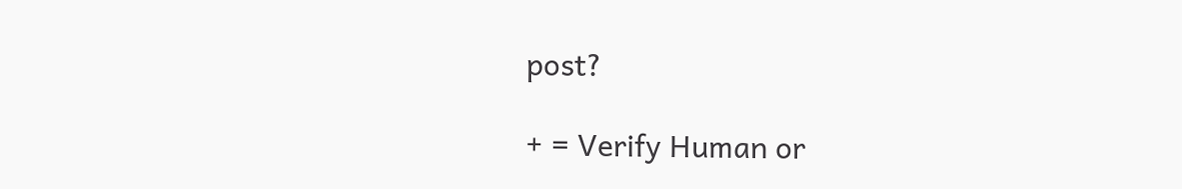post?

+ = Verify Human or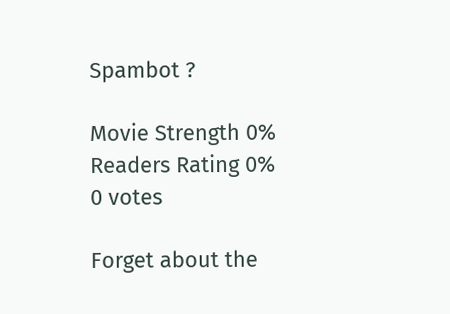Spambot ?

Movie Strength 0%
Readers Rating 0%
0 votes

Forget about the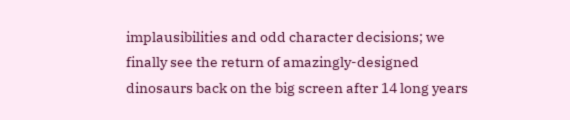implausibilities and odd character decisions; we finally see the return of amazingly-designed dinosaurs back on the big screen after 14 long years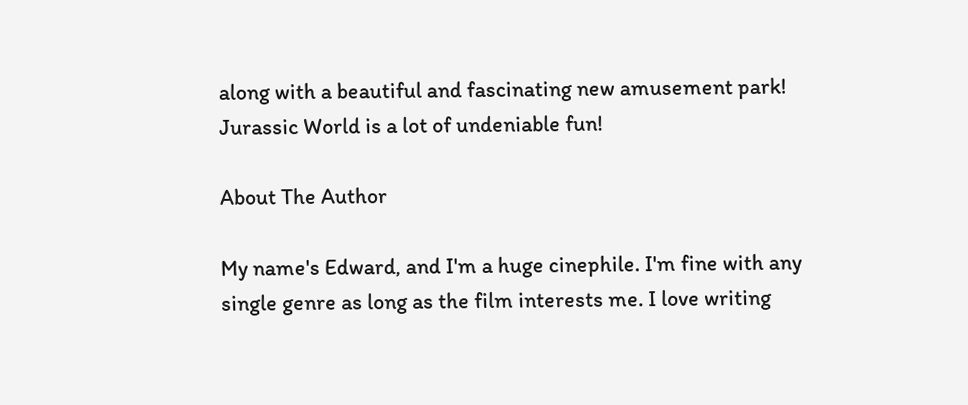along with a beautiful and fascinating new amusement park! Jurassic World is a lot of undeniable fun!

About The Author

My name's Edward, and I'm a huge cinephile. I'm fine with any single genre as long as the film interests me. I love writing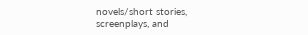novels/short stories, screenplays, and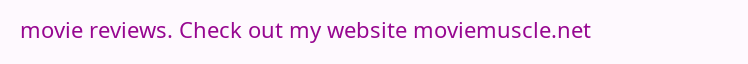movie reviews. Check out my website moviemuscle.net